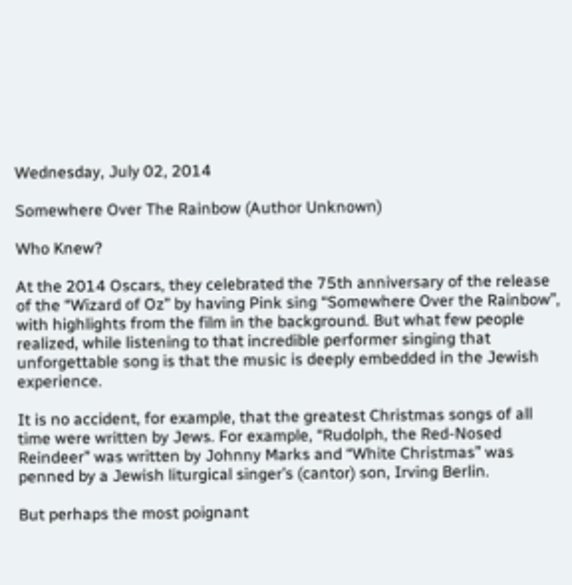Wednesday, July 02, 2014

Somewhere Over The Rainbow (Author Unknown)

Who Knew?

At the 2014 Oscars, they celebrated the 75th anniversary of the release of the “Wizard of Oz” by having Pink sing “Somewhere Over the Rainbow”, with highlights from the film in the background. But what few people realized, while listening to that incredible performer singing that unforgettable song is that the music is deeply embedded in the Jewish experience.

It is no accident, for example, that the greatest Christmas songs of all time were written by Jews. For example, “Rudolph, the Red-Nosed Reindeer” was written by Johnny Marks and “White Christmas” was penned by a Jewish liturgical singer’s (cantor) son, Irving Berlin.

But perhaps the most poignant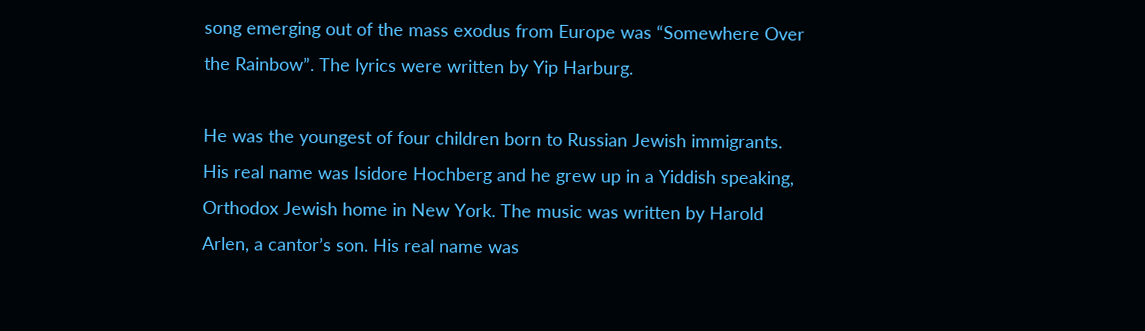song emerging out of the mass exodus from Europe was “Somewhere Over the Rainbow”. The lyrics were written by Yip Harburg.

He was the youngest of four children born to Russian Jewish immigrants. His real name was Isidore Hochberg and he grew up in a Yiddish speaking, Orthodox Jewish home in New York. The music was written by Harold Arlen, a cantor’s son. His real name was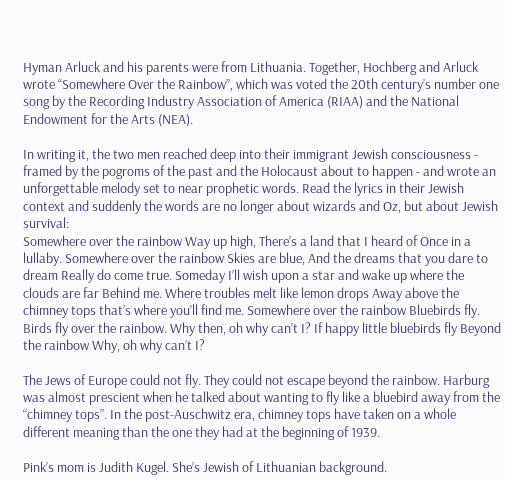Hyman Arluck and his parents were from Lithuania. Together, Hochberg and Arluck wrote “Somewhere Over the Rainbow”, which was voted the 20th century’s number one song by the Recording Industry Association of America (RIAA) and the National Endowment for the Arts (NEA).

In writing it, the two men reached deep into their immigrant Jewish consciousness - framed by the pogroms of the past and the Holocaust about to happen - and wrote an unforgettable melody set to near prophetic words. Read the lyrics in their Jewish context and suddenly the words are no longer about wizards and Oz, but about Jewish survival:
Somewhere over the rainbow Way up high, There’s a land that I heard of Once in a lullaby. Somewhere over the rainbow Skies are blue, And the dreams that you dare to dream Really do come true. Someday I’ll wish upon a star and wake up where the clouds are far Behind me. Where troubles melt like lemon drops Away above the chimney tops that’s where you’ll find me. Somewhere over the rainbow Bluebirds fly. Birds fly over the rainbow. Why then, oh why can’t I? If happy little bluebirds fly Beyond the rainbow Why, oh why can’t I?

The Jews of Europe could not fly. They could not escape beyond the rainbow. Harburg was almost prescient when he talked about wanting to fly like a bluebird away from the “chimney tops”. In the post-Auschwitz era, chimney tops have taken on a whole different meaning than the one they had at the beginning of 1939.

Pink’s mom is Judith Kugel. She’s Jewish of Lithuanian background.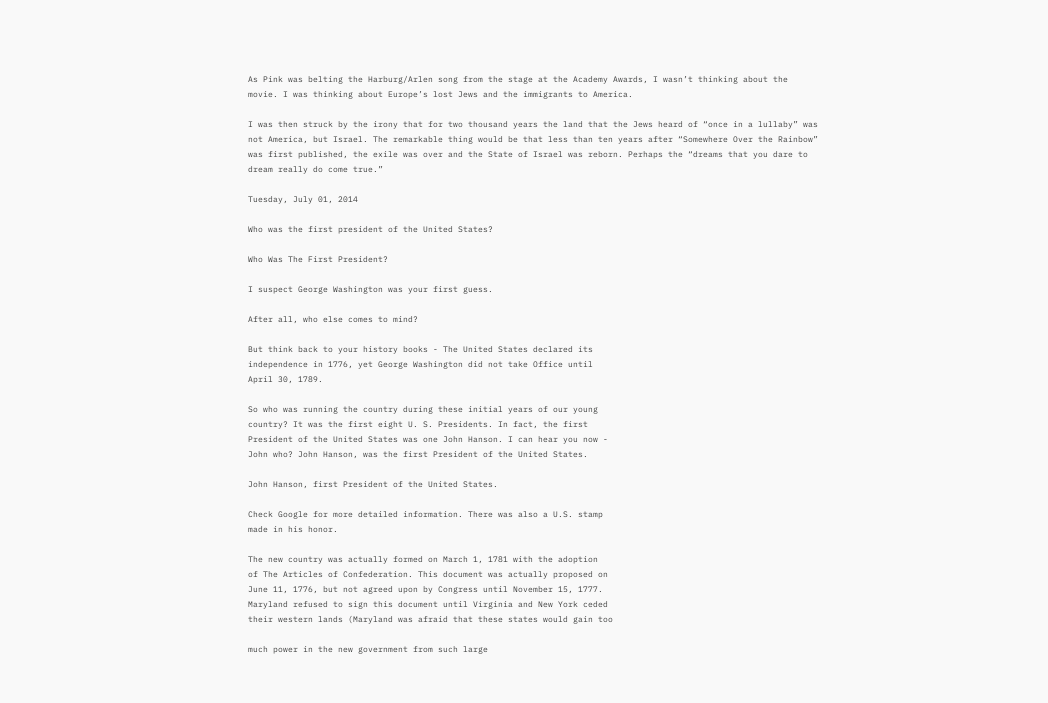As Pink was belting the Harburg/Arlen song from the stage at the Academy Awards, I wasn’t thinking about the movie. I was thinking about Europe’s lost Jews and the immigrants to America.

I was then struck by the irony that for two thousand years the land that the Jews heard of “once in a lullaby” was not America, but Israel. The remarkable thing would be that less than ten years after “Somewhere Over the Rainbow” was first published, the exile was over and the State of Israel was reborn. Perhaps the “dreams that you dare to dream really do come true.”

Tuesday, July 01, 2014

Who was the first president of the United States?

Who Was The First President?

I suspect George Washington was your first guess.

After all, who else comes to mind?

But think back to your history books - The United States declared its
independence in 1776, yet George Washington did not take Office until
April 30, 1789.

So who was running the country during these initial years of our young
country? It was the first eight U. S. Presidents. In fact, the first
President of the United States was one John Hanson. I can hear you now -
John who? John Hanson, was the first President of the United States.

John Hanson, first President of the United States.

Check Google for more detailed information. There was also a U.S. stamp
made in his honor.

The new country was actually formed on March 1, 1781 with the adoption
of The Articles of Confederation. This document was actually proposed on
June 11, 1776, but not agreed upon by Congress until November 15, 1777.
Maryland refused to sign this document until Virginia and New York ceded
their western lands (Maryland was afraid that these states would gain too

much power in the new government from such large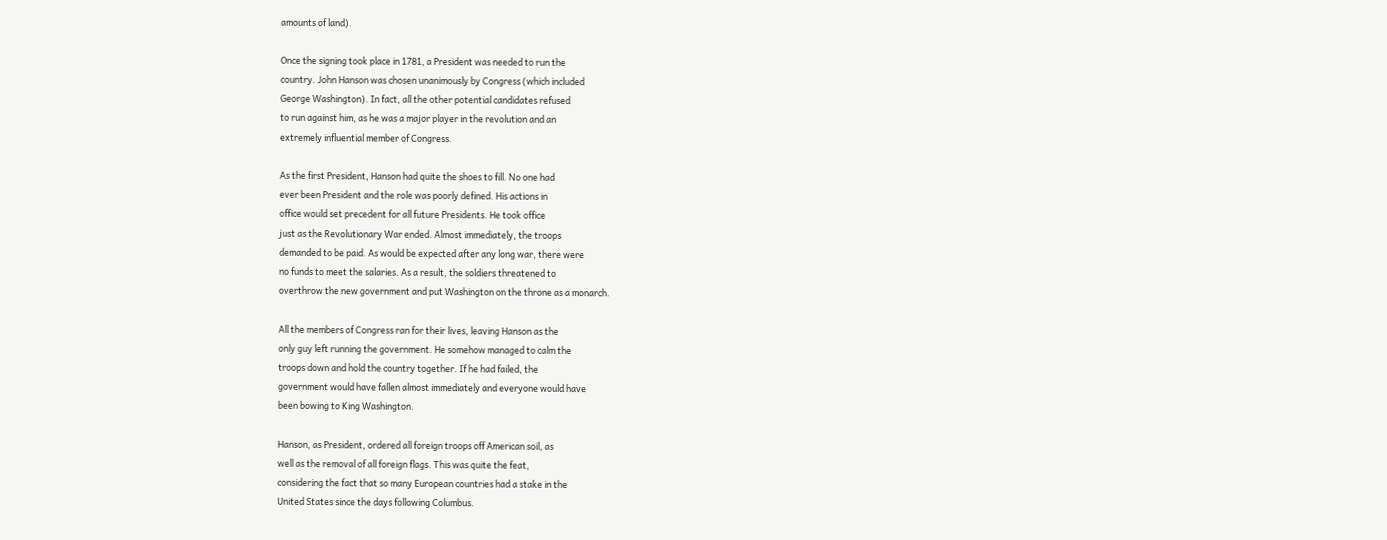amounts of land).

Once the signing took place in 1781, a President was needed to run the
country. John Hanson was chosen unanimously by Congress (which included
George Washington). In fact, all the other potential candidates refused
to run against him, as he was a major player in the revolution and an
extremely influential member of Congress.

As the first President, Hanson had quite the shoes to fill. No one had
ever been President and the role was poorly defined. His actions in
office would set precedent for all future Presidents. He took office
just as the Revolutionary War ended. Almost immediately, the troops
demanded to be paid. As would be expected after any long war, there were
no funds to meet the salaries. As a result, the soldiers threatened to
overthrow the new government and put Washington on the throne as a monarch.

All the members of Congress ran for their lives, leaving Hanson as the
only guy left running the government. He somehow managed to calm the
troops down and hold the country together. If he had failed, the
government would have fallen almost immediately and everyone would have
been bowing to King Washington.

Hanson, as President, ordered all foreign troops off American soil, as
well as the removal of all foreign flags. This was quite the feat,
considering the fact that so many European countries had a stake in the
United States since the days following Columbus.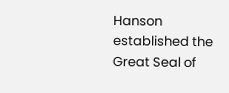Hanson established the Great Seal of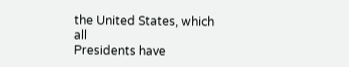the United States, which all
Presidents have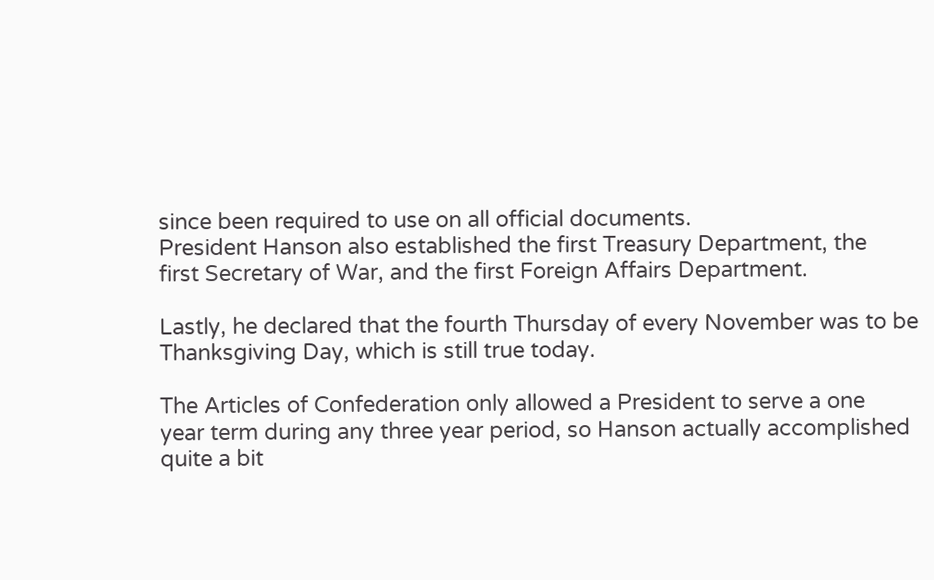since been required to use on all official documents.
President Hanson also established the first Treasury Department, the
first Secretary of War, and the first Foreign Affairs Department.

Lastly, he declared that the fourth Thursday of every November was to be
Thanksgiving Day, which is still true today.

The Articles of Confederation only allowed a President to serve a one
year term during any three year period, so Hanson actually accomplished
quite a bit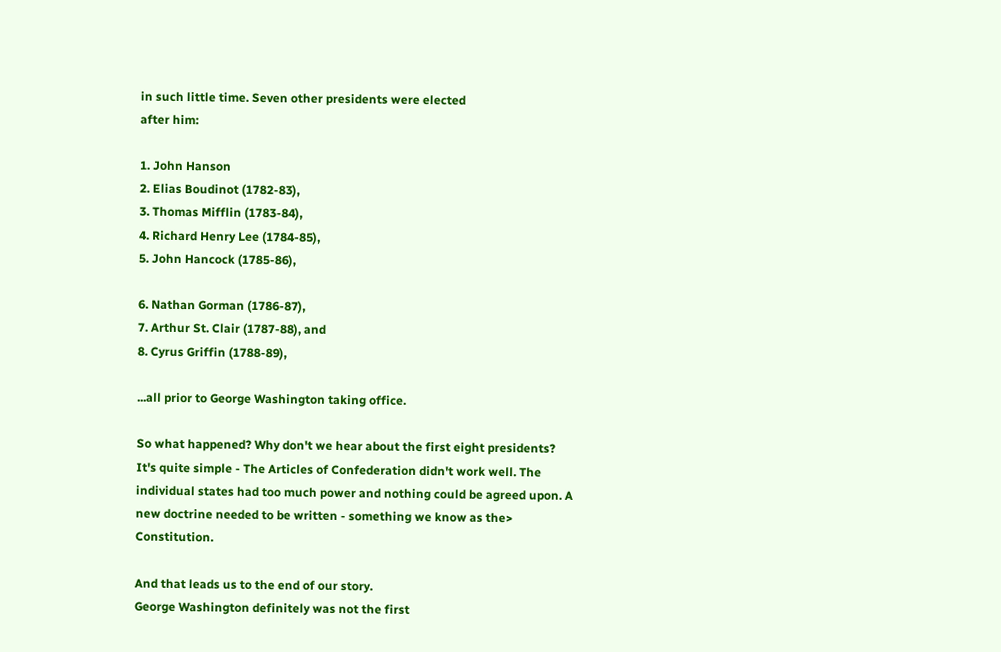in such little time. Seven other presidents were elected
after him:

1. John Hanson
2. Elias Boudinot (1782-83),
3. Thomas Mifflin (1783-84),
4. Richard Henry Lee (1784-85),
5. John Hancock (1785-86),

6. Nathan Gorman (1786-87),
7. Arthur St. Clair (1787-88), and
8. Cyrus Griffin (1788-89),

...all prior to George Washington taking office.

So what happened? Why don't we hear about the first eight presidents?
It's quite simple - The Articles of Confederation didn't work well. The
individual states had too much power and nothing could be agreed upon. A
new doctrine needed to be written - something we know as the> Constitution.

And that leads us to the end of our story.
George Washington definitely was not the first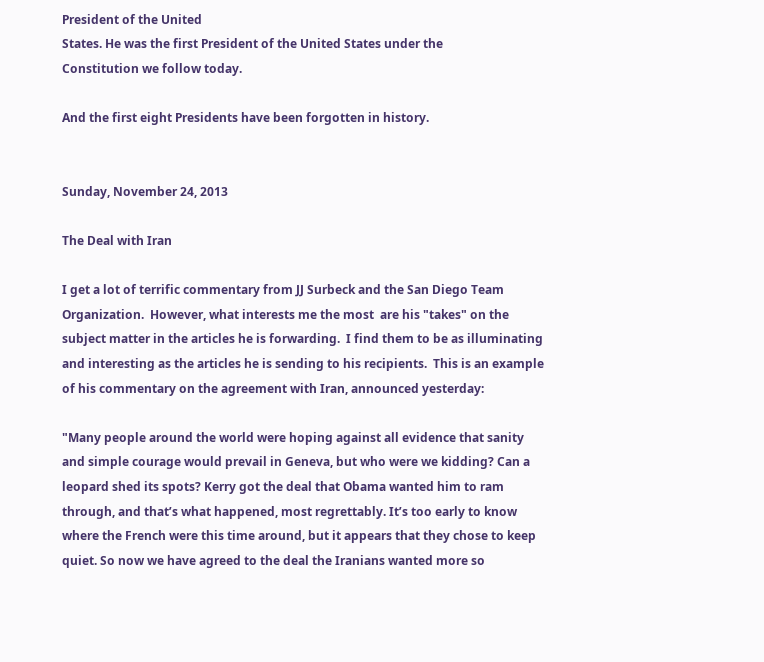President of the United
States. He was the first President of the United States under the
Constitution we follow today.

And the first eight Presidents have been forgotten in history.


Sunday, November 24, 2013

The Deal with Iran

I get a lot of terrific commentary from JJ Surbeck and the San Diego Team Organization.  However, what interests me the most  are his "takes" on the subject matter in the articles he is forwarding.  I find them to be as illuminating and interesting as the articles he is sending to his recipients.  This is an example of his commentary on the agreement with Iran, announced yesterday:

"Many people around the world were hoping against all evidence that sanity and simple courage would prevail in Geneva, but who were we kidding? Can a leopard shed its spots? Kerry got the deal that Obama wanted him to ram through, and that’s what happened, most regrettably. It’s too early to know where the French were this time around, but it appears that they chose to keep quiet. So now we have agreed to the deal the Iranians wanted more so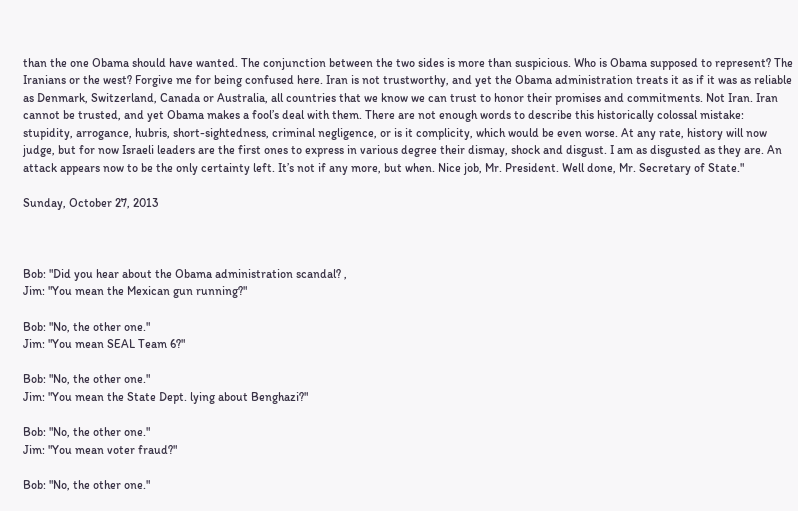than the one Obama should have wanted. The conjunction between the two sides is more than suspicious. Who is Obama supposed to represent? The Iranians or the west? Forgive me for being confused here. Iran is not trustworthy, and yet the Obama administration treats it as if it was as reliable as Denmark, Switzerland, Canada or Australia, all countries that we know we can trust to honor their promises and commitments. Not Iran. Iran cannot be trusted, and yet Obama makes a fool’s deal with them. There are not enough words to describe this historically colossal mistake: stupidity, arrogance, hubris, short-sightedness, criminal negligence, or is it complicity, which would be even worse. At any rate, history will now judge, but for now Israeli leaders are the first ones to express in various degree their dismay, shock and disgust. I am as disgusted as they are. An attack appears now to be the only certainty left. It’s not if any more, but when. Nice job, Mr. President. Well done, Mr. Secretary of State."

Sunday, October 27, 2013



Bob: "Did you hear about the Obama administration scandal? ,
Jim: "You mean the Mexican gun running?"

Bob: "No, the other one."
Jim: "You mean SEAL Team 6?"

Bob: "No, the other one."
Jim: "You mean the State Dept. lying about Benghazi?"

Bob: "No, the other one."
Jim: "You mean voter fraud?"

Bob: "No, the other one."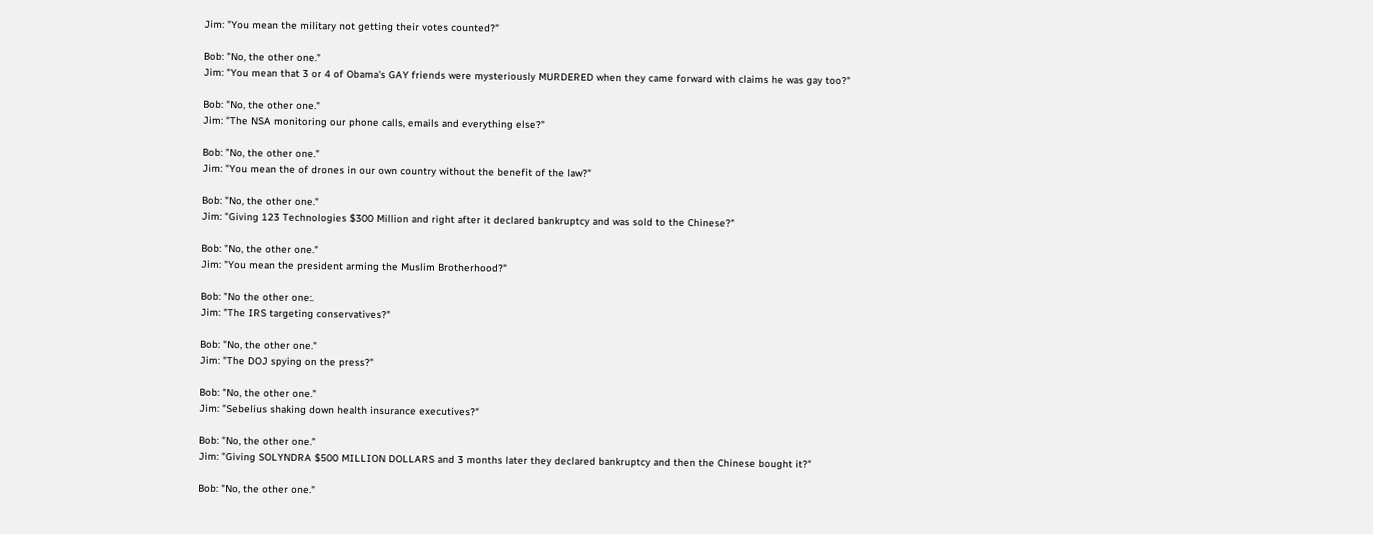Jim: "You mean the military not getting their votes counted?"

Bob: "No, the other one."
Jim: "You mean that 3 or 4 of Obama's GAY friends were mysteriously MURDERED when they came forward with claims he was gay too?"

Bob: "No, the other one."
Jim: "The NSA monitoring our phone calls, emails and everything else?"

Bob: "No, the other one."
Jim: "You mean the of drones in our own country without the benefit of the law?"

Bob: "No, the other one."
Jim: "Giving 123 Technologies $300 Million and right after it declared bankruptcy and was sold to the Chinese?"

Bob: "No, the other one."
Jim: "You mean the president arming the Muslim Brotherhood?"

Bob: "No the other one:.
Jim: "The IRS targeting conservatives?"

Bob: "No, the other one."
Jim: "The DOJ spying on the press?"

Bob: "No, the other one."
Jim: "Sebelius shaking down health insurance executives?"

Bob: "No, the other one."
Jim: "Giving SOLYNDRA $500 MILLION DOLLARS and 3 months later they declared bankruptcy and then the Chinese bought it?"

Bob: "No, the other one."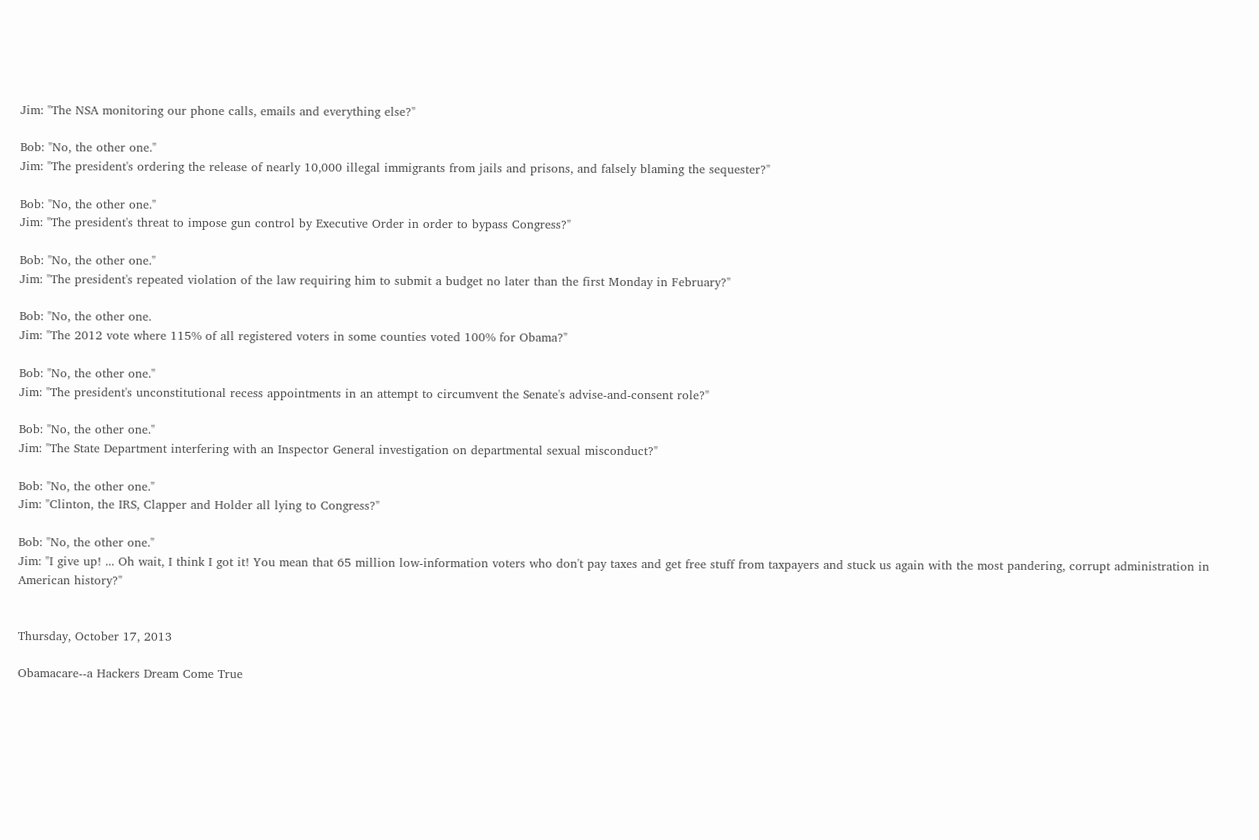Jim: "The NSA monitoring our phone calls, emails and everything else?"

Bob: "No, the other one."
Jim: "The president's ordering the release of nearly 10,000 illegal immigrants from jails and prisons, and falsely blaming the sequester?"

Bob: "No, the other one."
Jim: "The president's threat to impose gun control by Executive Order in order to bypass Congress?"

Bob: "No, the other one."
Jim: "The president's repeated violation of the law requiring him to submit a budget no later than the first Monday in February?"

Bob: "No, the other one.
Jim: "The 2012 vote where 115% of all registered voters in some counties voted 100% for Obama?"

Bob: "No, the other one."
Jim: "The president's unconstitutional recess appointments in an attempt to circumvent the Senate's advise-and-consent role?"

Bob: "No, the other one."
Jim: "The State Department interfering with an Inspector General investigation on departmental sexual misconduct?"

Bob: "No, the other one."
Jim: "Clinton, the IRS, Clapper and Holder all lying to Congress?"

Bob: "No, the other one."
Jim: "I give up! ... Oh wait, I think I got it! You mean that 65 million low-information voters who don't pay taxes and get free stuff from taxpayers and stuck us again with the most pandering, corrupt administration in American history?"


Thursday, October 17, 2013

Obamacare--a Hackers Dream Come True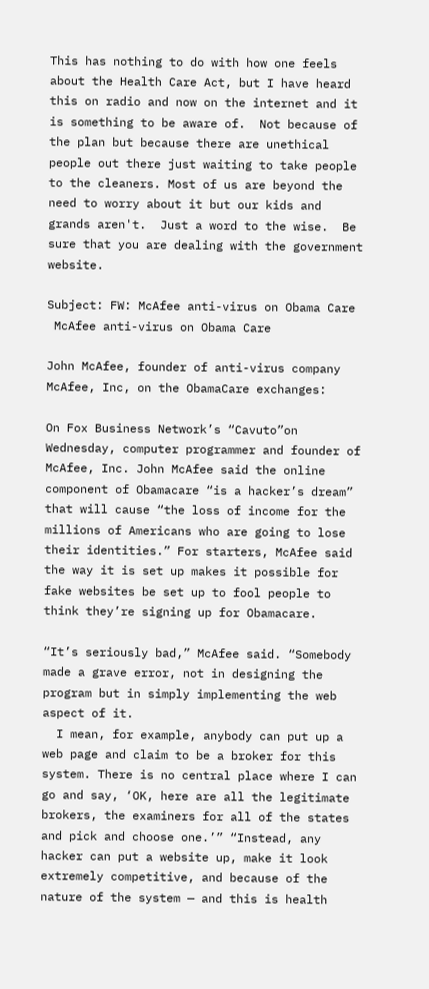This has nothing to do with how one feels about the Health Care Act, but I have heard this on radio and now on the internet and it is something to be aware of.  Not because of the plan but because there are unethical people out there just waiting to take people to the cleaners. Most of us are beyond the need to worry about it but our kids and grands aren't.  Just a word to the wise.  Be sure that you are dealing with the government website.

Subject: FW: McAfee anti-virus on Obama Care
 McAfee anti-virus on Obama Care

John McAfee, founder of anti-virus company McAfee, Inc, on the ObamaCare exchanges:

On Fox Business Network’s “Cavuto”on Wednesday, computer programmer and founder of McAfee, Inc. John McAfee said the online component of Obamacare “is a hacker’s dream” that will cause “the loss of income for the millions of Americans who are going to lose their identities.” For starters, McAfee said the way it is set up makes it possible for fake websites be set up to fool people to think they’re signing up for Obamacare.

“It’s seriously bad,” McAfee said. “Somebody made a grave error, not in designing the program but in simply implementing the web aspect of it.
  I mean, for example, anybody can put up a web page and claim to be a broker for this system. There is no central place where I can go and say, ‘OK, here are all the legitimate brokers, the examiners for all of the states and pick and choose one.’” “Instead, any hacker can put a website up, make it look extremely competitive, and because of the nature of the system — and this is health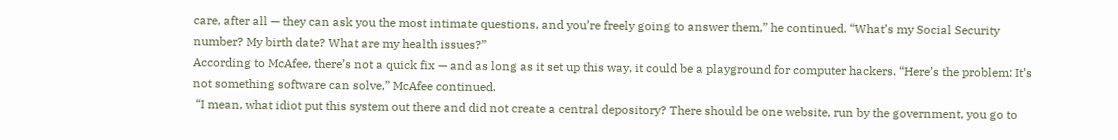care, after all — they can ask you the most intimate questions, and you’re freely going to answer them,” he continued. “What’s my Social Security number? My birth date? What are my health issues?”
According to McAfee, there’s not a quick fix — and as long as it set up this way, it could be a playground for computer hackers. “Here’s the problem: It’s not something software can solve,” McAfee continued.
 “I mean, what idiot put this system out there and did not create a central depository? There should be one website, run by the government, you go to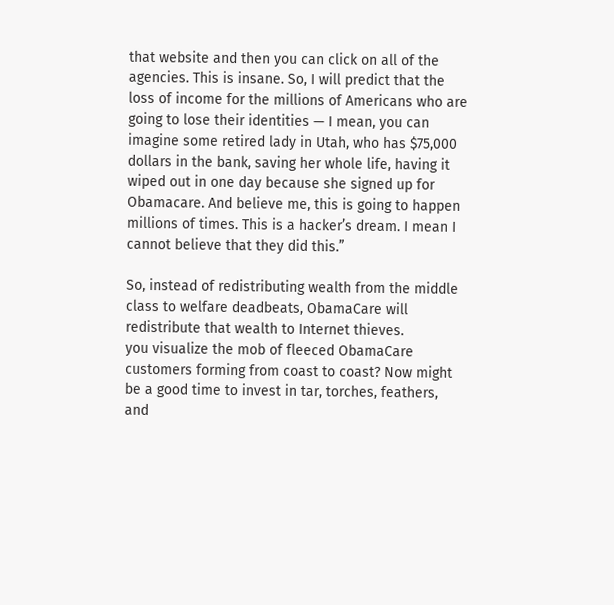that website and then you can click on all of the agencies. This is insane. So, I will predict that the loss of income for the millions of Americans who are going to lose their identities — I mean, you can imagine some retired lady in Utah, who has $75,000 dollars in the bank, saving her whole life, having it wiped out in one day because she signed up for Obamacare. And believe me, this is going to happen millions of times. This is a hacker’s dream. I mean I cannot believe that they did this.”

So, instead of redistributing wealth from the middle class to welfare deadbeats, ObamaCare will redistribute that wealth to Internet thieves.
you visualize the mob of fleeced ObamaCare customers forming from coast to coast? Now might be a good time to invest in tar, torches, feathers, and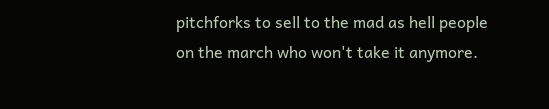pitchforks to sell to the mad as hell people on the march who won't take it anymore.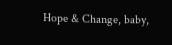Hope & Change, baby,